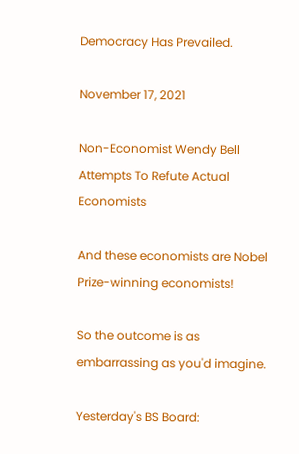Democracy Has Prevailed.

November 17, 2021

Non-Economist Wendy Bell Attempts To Refute Actual Economists

And these economists are Nobel Prize-winning economists!

So the outcome is as embarrassing as you'd imagine.

Yesterday's BS Board: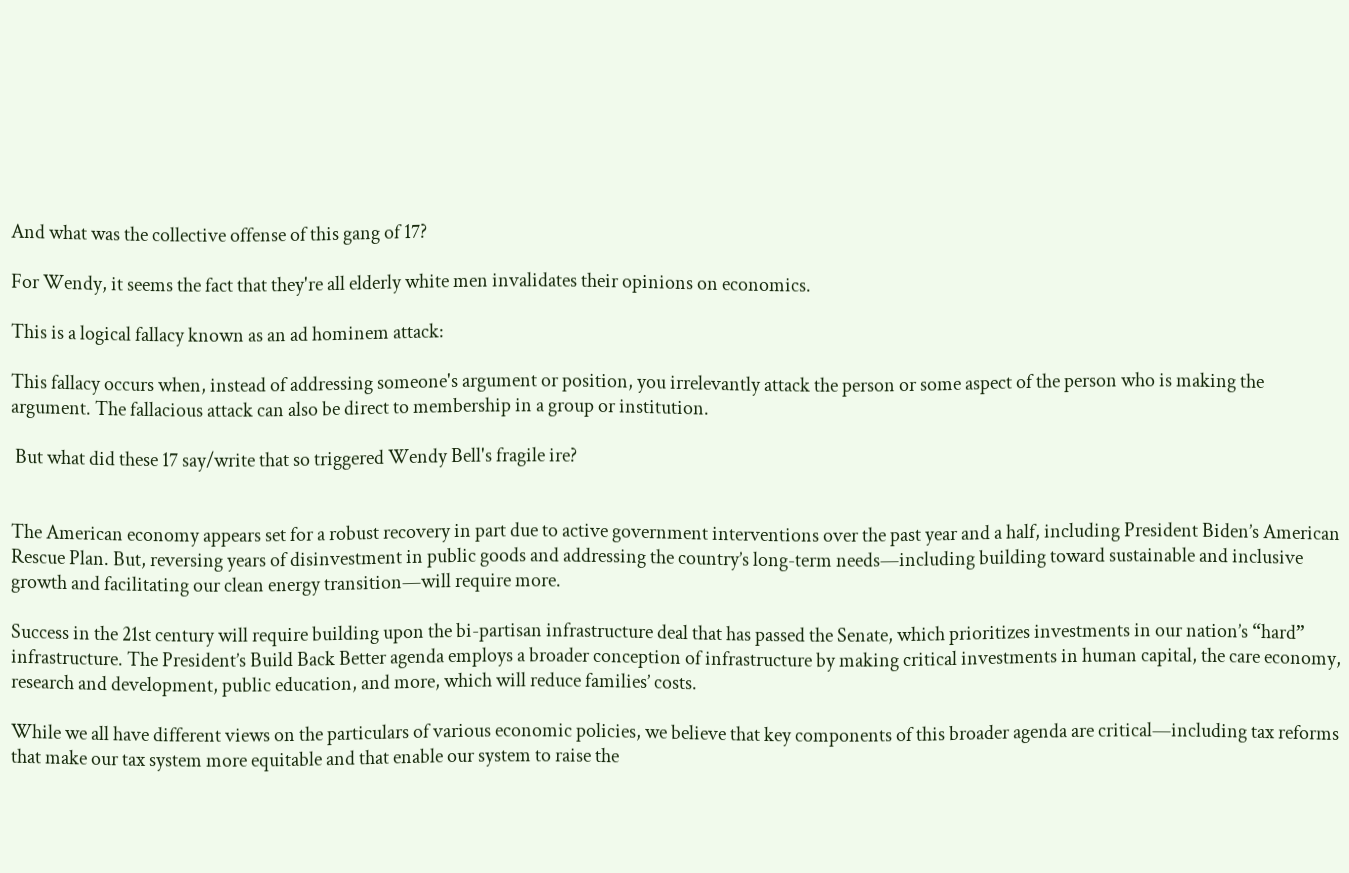And what was the collective offense of this gang of 17?

For Wendy, it seems the fact that they're all elderly white men invalidates their opinions on economics.

This is a logical fallacy known as an ad hominem attack:

This fallacy occurs when, instead of addressing someone's argument or position, you irrelevantly attack the person or some aspect of the person who is making the argument. The fallacious attack can also be direct to membership in a group or institution.

 But what did these 17 say/write that so triggered Wendy Bell's fragile ire?


The American economy appears set for a robust recovery in part due to active government interventions over the past year and a half, including President Biden’s American Rescue Plan. But, reversing years of disinvestment in public goods and addressing the country’s long-term needs—including building toward sustainable and inclusive growth and facilitating our clean energy transition—will require more.

Success in the 21st century will require building upon the bi-partisan infrastructure deal that has passed the Senate, which prioritizes investments in our nation’s “hard” infrastructure. The President’s Build Back Better agenda employs a broader conception of infrastructure by making critical investments in human capital, the care economy, research and development, public education, and more, which will reduce families’ costs.

While we all have different views on the particulars of various economic policies, we believe that key components of this broader agenda are critical—including tax reforms that make our tax system more equitable and that enable our system to raise the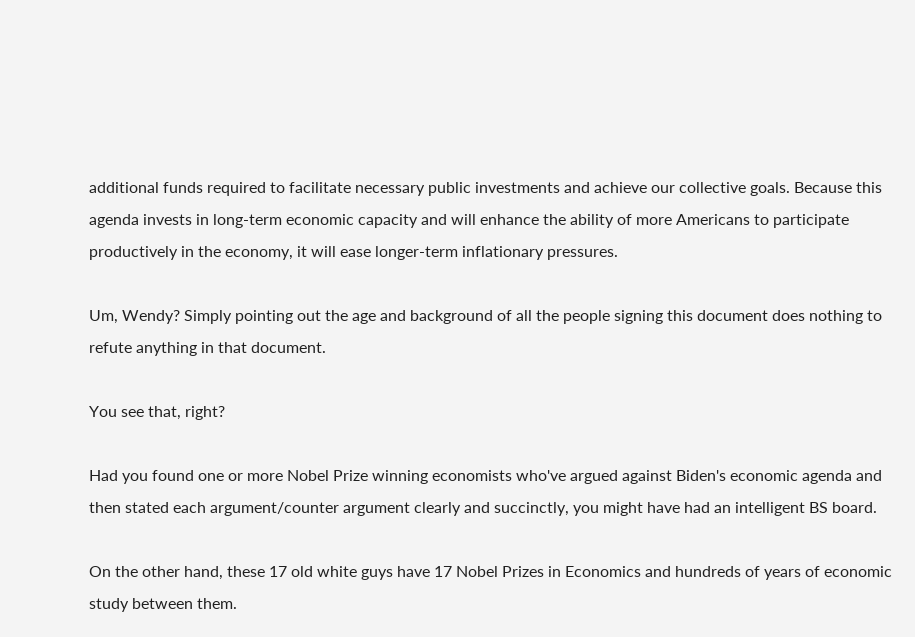additional funds required to facilitate necessary public investments and achieve our collective goals. Because this agenda invests in long-term economic capacity and will enhance the ability of more Americans to participate productively in the economy, it will ease longer-term inflationary pressures.

Um, Wendy? Simply pointing out the age and background of all the people signing this document does nothing to refute anything in that document.

You see that, right?

Had you found one or more Nobel Prize winning economists who've argued against Biden's economic agenda and then stated each argument/counter argument clearly and succinctly, you might have had an intelligent BS board.

On the other hand, these 17 old white guys have 17 Nobel Prizes in Economics and hundreds of years of economic study between them.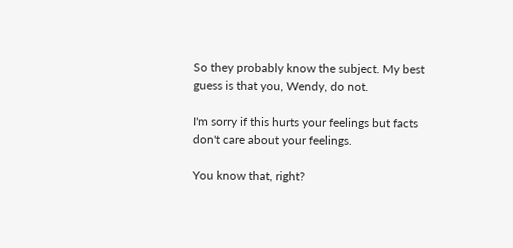So they probably know the subject. My best guess is that you, Wendy, do not.

I'm sorry if this hurts your feelings but facts don't care about your feelings.

You know that, right?